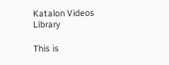Katalon Videos Library

This is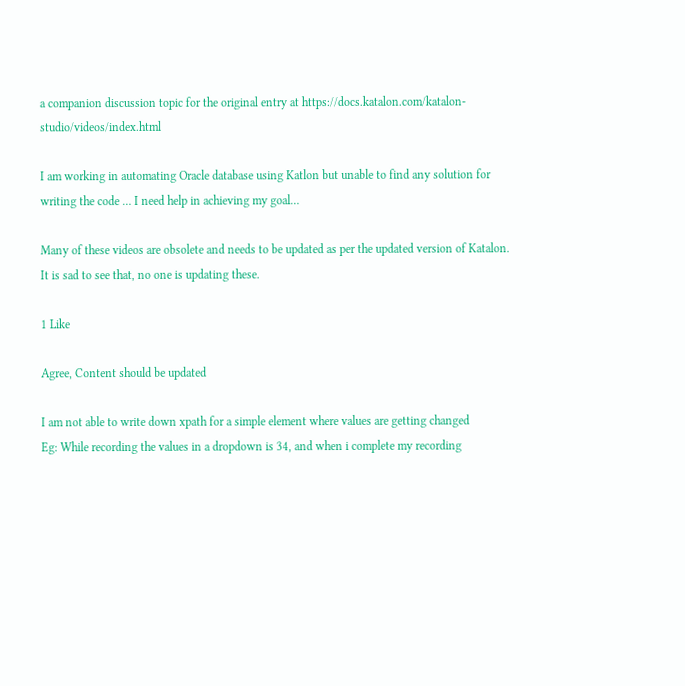a companion discussion topic for the original entry at https://docs.katalon.com/katalon-studio/videos/index.html

I am working in automating Oracle database using Katlon but unable to find any solution for writing the code … I need help in achieving my goal…

Many of these videos are obsolete and needs to be updated as per the updated version of Katalon.
It is sad to see that, no one is updating these.

1 Like

Agree, Content should be updated

I am not able to write down xpath for a simple element where values are getting changed
Eg: While recording the values in a dropdown is 34, and when i complete my recording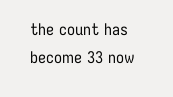the count has become 33 now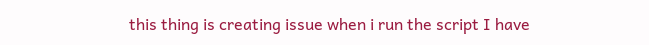this thing is creating issue when i run the script I have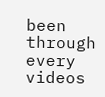been through every videos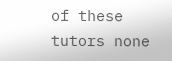of these tutors none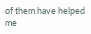of them have helped me